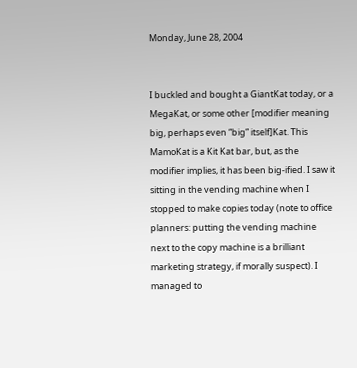Monday, June 28, 2004


I buckled and bought a GiantKat today, or a MegaKat, or some other [modifier meaning big, perhaps even “big” itself]Kat. This MamoKat is a Kit Kat bar, but, as the modifier implies, it has been big-ified. I saw it sitting in the vending machine when I stopped to make copies today (note to office planners: putting the vending machine next to the copy machine is a brilliant marketing strategy, if morally suspect). I managed to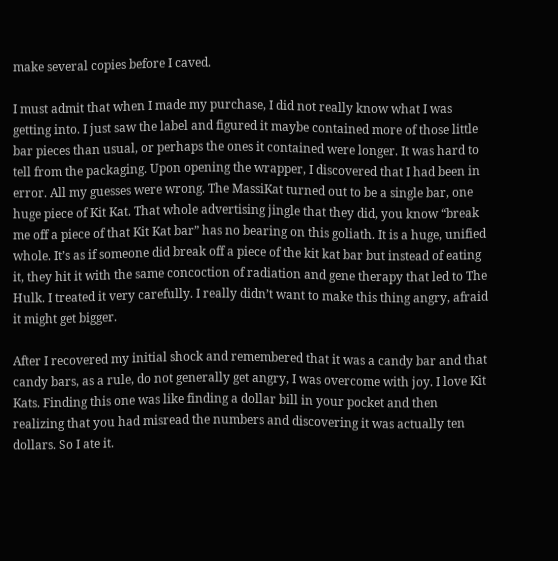make several copies before I caved.

I must admit that when I made my purchase, I did not really know what I was getting into. I just saw the label and figured it maybe contained more of those little bar pieces than usual, or perhaps the ones it contained were longer. It was hard to tell from the packaging. Upon opening the wrapper, I discovered that I had been in error. All my guesses were wrong. The MassiKat turned out to be a single bar, one huge piece of Kit Kat. That whole advertising jingle that they did, you know “break me off a piece of that Kit Kat bar” has no bearing on this goliath. It is a huge, unified whole. It’s as if someone did break off a piece of the kit kat bar but instead of eating it, they hit it with the same concoction of radiation and gene therapy that led to The Hulk. I treated it very carefully. I really didn’t want to make this thing angry, afraid it might get bigger.

After I recovered my initial shock and remembered that it was a candy bar and that candy bars, as a rule, do not generally get angry, I was overcome with joy. I love Kit Kats. Finding this one was like finding a dollar bill in your pocket and then realizing that you had misread the numbers and discovering it was actually ten dollars. So I ate it.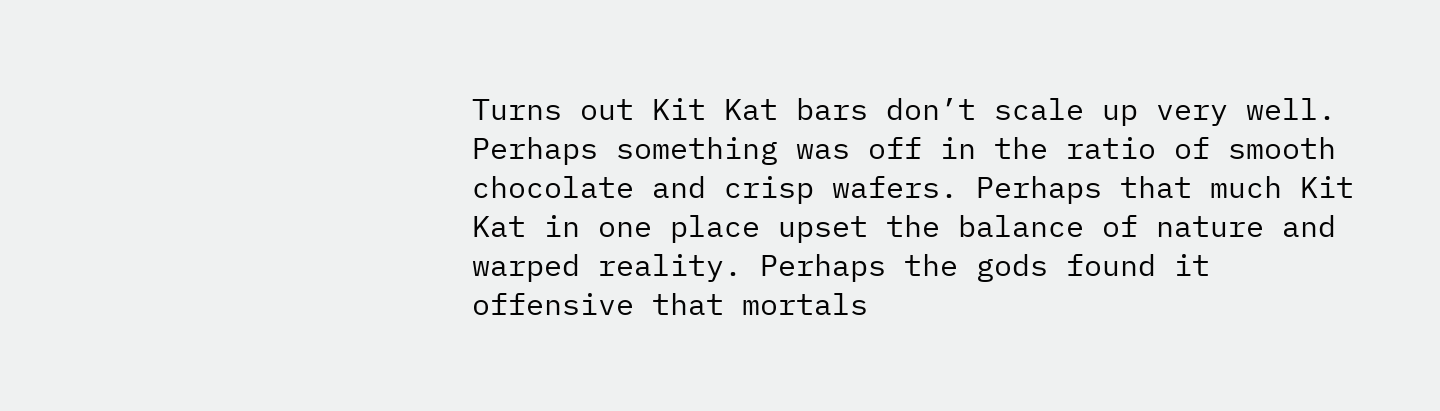Turns out Kit Kat bars don’t scale up very well. Perhaps something was off in the ratio of smooth chocolate and crisp wafers. Perhaps that much Kit Kat in one place upset the balance of nature and warped reality. Perhaps the gods found it offensive that mortals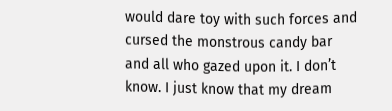would dare toy with such forces and cursed the monstrous candy bar and all who gazed upon it. I don’t know. I just know that my dream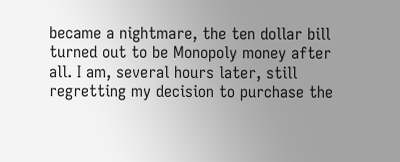became a nightmare, the ten dollar bill turned out to be Monopoly money after all. I am, several hours later, still regretting my decision to purchase the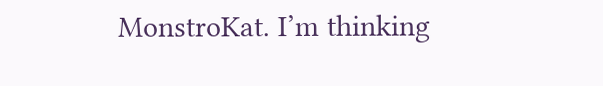MonstroKat. I’m thinking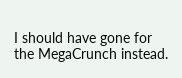I should have gone for the MegaCrunch instead.